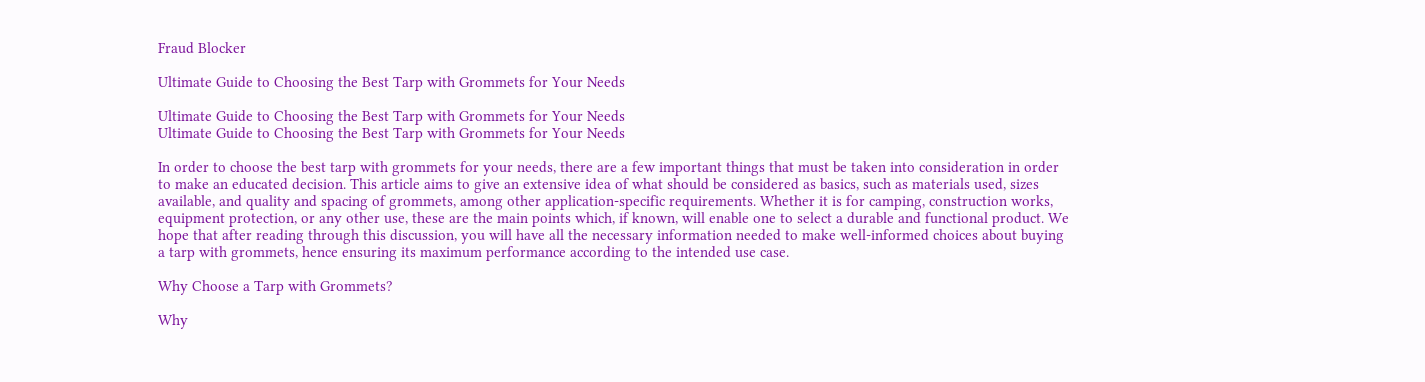Fraud Blocker

Ultimate Guide to Choosing the Best Tarp with Grommets for Your Needs

Ultimate Guide to Choosing the Best Tarp with Grommets for Your Needs
Ultimate Guide to Choosing the Best Tarp with Grommets for Your Needs

In order to choose the best tarp with grommets for your needs, there are a few important things that must be taken into consideration in order to make an educated decision. This article aims to give an extensive idea of what should be considered as basics, such as materials used, sizes available, and quality and spacing of grommets, among other application-specific requirements. Whether it is for camping, construction works, equipment protection, or any other use, these are the main points which, if known, will enable one to select a durable and functional product. We hope that after reading through this discussion, you will have all the necessary information needed to make well-informed choices about buying a tarp with grommets, hence ensuring its maximum performance according to the intended use case.

Why Choose a Tarp with Grommets?

Why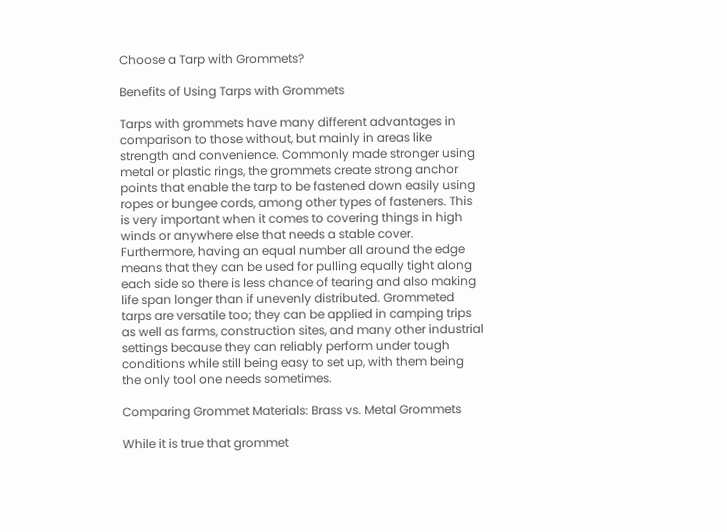Choose a Tarp with Grommets?

Benefits of Using Tarps with Grommets

Tarps with grommets have many different advantages in comparison to those without, but mainly in areas like strength and convenience. Commonly made stronger using metal or plastic rings, the grommets create strong anchor points that enable the tarp to be fastened down easily using ropes or bungee cords, among other types of fasteners. This is very important when it comes to covering things in high winds or anywhere else that needs a stable cover. Furthermore, having an equal number all around the edge means that they can be used for pulling equally tight along each side so there is less chance of tearing and also making life span longer than if unevenly distributed. Grommeted tarps are versatile too; they can be applied in camping trips as well as farms, construction sites, and many other industrial settings because they can reliably perform under tough conditions while still being easy to set up, with them being the only tool one needs sometimes.

Comparing Grommet Materials: Brass vs. Metal Grommets

While it is true that grommet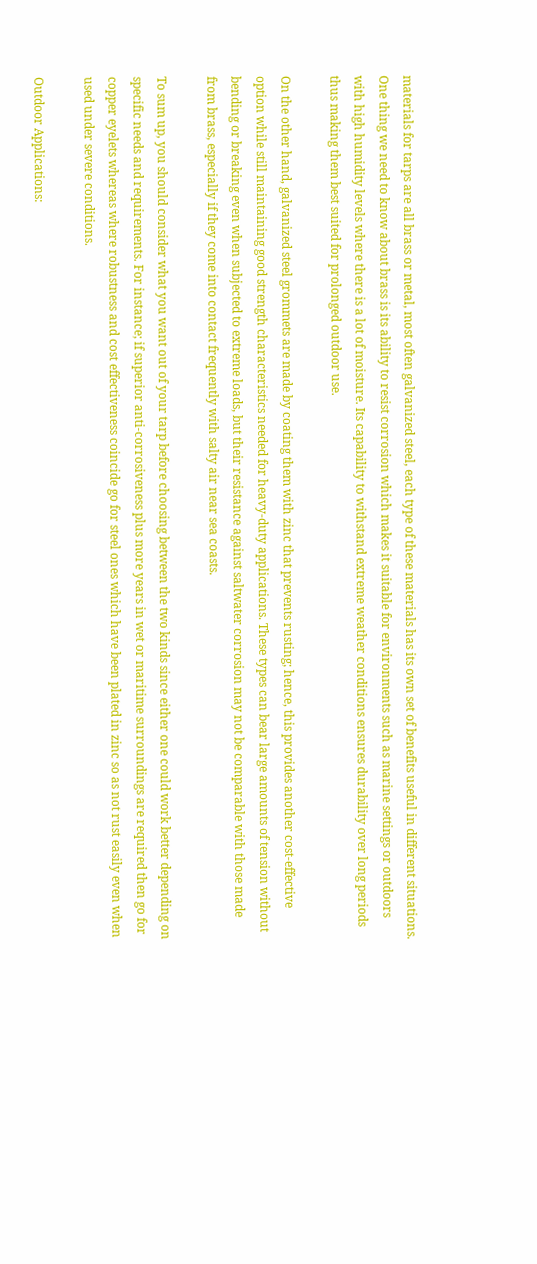materials for tarps are all brass or metal, most often galvanized steel, each type of these materials has its own set of benefits useful in different situations. One thing we need to know about brass is its ability to resist corrosion which makes it suitable for environments such as marine settings or outdoors with high humidity levels where there is a lot of moisture. Its capability to withstand extreme weather conditions ensures durability over long periods thus making them best suited for prolonged outdoor use.

On the other hand, galvanized steel grommets are made by coating them with zinc that prevents rusting; hence, this provides another cost-effective option while still maintaining good strength characteristics needed for heavy-duty applications. These types can bear large amounts of tension without bending or breaking even when subjected to extreme loads, but their resistance against saltwater corrosion may not be comparable with those made from brass, especially if they come into contact frequently with salty air near sea coasts.

To sum up, you should consider what you want out of your tarp before choosing between the two kinds since either one could work better depending on specific needs and requirements. For instance; if superior anti-corrosiveness plus more years in wet or maritime surroundings are required then go for copper eyelets whereas where robustness and cost effectiveness coincide go for steel ones which have been plated in zinc so as not rust easily even when used under severe conditions.

Outdoor Applications: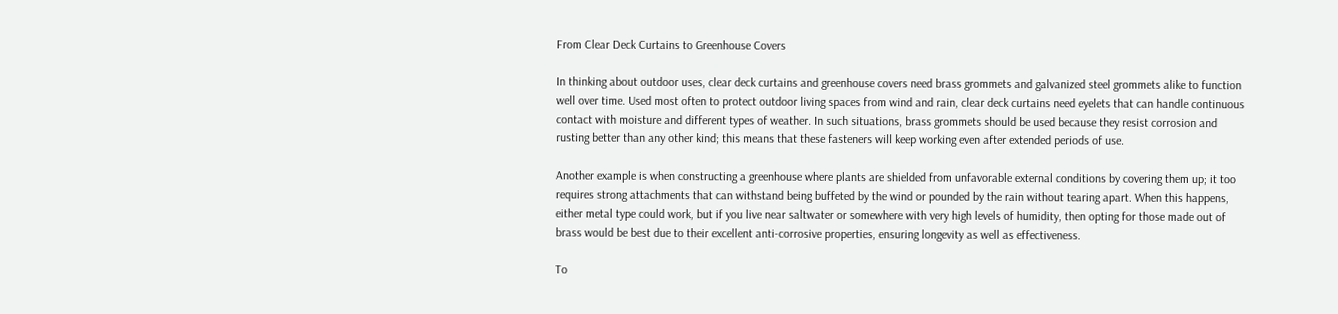From Clear Deck Curtains to Greenhouse Covers

In thinking about outdoor uses, clear deck curtains and greenhouse covers need brass grommets and galvanized steel grommets alike to function well over time. Used most often to protect outdoor living spaces from wind and rain, clear deck curtains need eyelets that can handle continuous contact with moisture and different types of weather. In such situations, brass grommets should be used because they resist corrosion and rusting better than any other kind; this means that these fasteners will keep working even after extended periods of use.

Another example is when constructing a greenhouse where plants are shielded from unfavorable external conditions by covering them up; it too requires strong attachments that can withstand being buffeted by the wind or pounded by the rain without tearing apart. When this happens, either metal type could work, but if you live near saltwater or somewhere with very high levels of humidity, then opting for those made out of brass would be best due to their excellent anti-corrosive properties, ensuring longevity as well as effectiveness.

To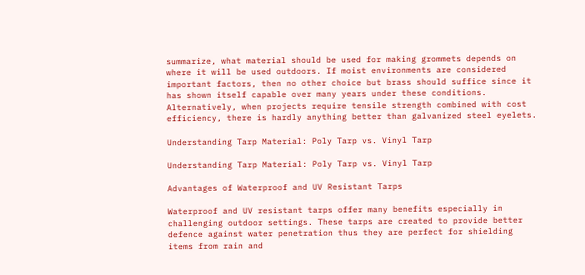summarize, what material should be used for making grommets depends on where it will be used outdoors. If moist environments are considered important factors, then no other choice but brass should suffice since it has shown itself capable over many years under these conditions. Alternatively, when projects require tensile strength combined with cost efficiency, there is hardly anything better than galvanized steel eyelets.

Understanding Tarp Material: Poly Tarp vs. Vinyl Tarp

Understanding Tarp Material: Poly Tarp vs. Vinyl Tarp

Advantages of Waterproof and UV Resistant Tarps

Waterproof and UV resistant tarps offer many benefits especially in challenging outdoor settings. These tarps are created to provide better defence against water penetration thus they are perfect for shielding items from rain and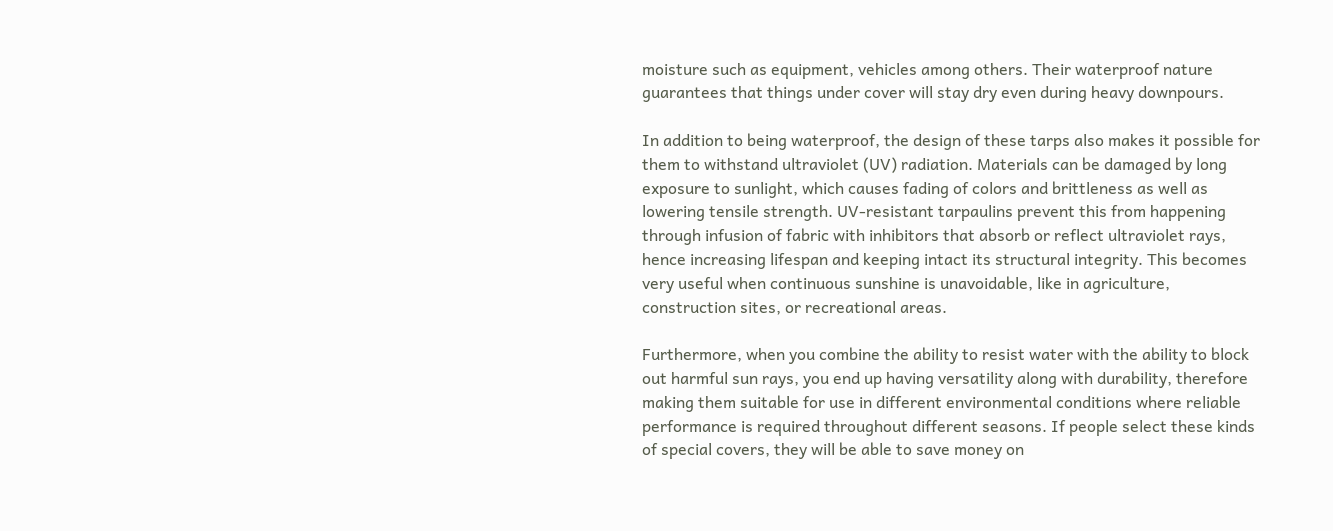moisture such as equipment, vehicles among others. Their waterproof nature guarantees that things under cover will stay dry even during heavy downpours.

In addition to being waterproof, the design of these tarps also makes it possible for them to withstand ultraviolet (UV) radiation. Materials can be damaged by long exposure to sunlight, which causes fading of colors and brittleness as well as lowering tensile strength. UV-resistant tarpaulins prevent this from happening through infusion of fabric with inhibitors that absorb or reflect ultraviolet rays, hence increasing lifespan and keeping intact its structural integrity. This becomes very useful when continuous sunshine is unavoidable, like in agriculture, construction sites, or recreational areas.

Furthermore, when you combine the ability to resist water with the ability to block out harmful sun rays, you end up having versatility along with durability, therefore making them suitable for use in different environmental conditions where reliable performance is required throughout different seasons. If people select these kinds of special covers, they will be able to save money on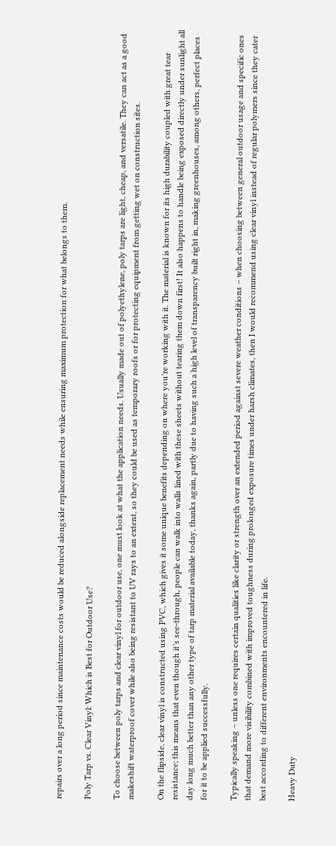repairs over a long period since maintenance costs would be reduced alongside replacement needs while ensuring maximum protection for what belongs to them.

Poly Tarp vs. Clear Vinyl: Which is Best for Outdoor Use?

To choose between poly tarps and clear vinyl for outdoor use, one must look at what the application needs. Usually made out of polyethylene, poly tarps are light, cheap, and versatile. They can act as a good makeshift waterproof cover while also being resistant to UV rays to an extent, so they could be used as temporary roofs or for protecting equipment from getting wet on construction sites.

On the flipside, clear vinyl is constructed using PVC, which gives it some unique benefits depending on where you’re working with it. The material is known for its high durability coupled with great tear resistance; this means that even though it’s see-through, people can walk into walls lined with these sheets without tearing them down first! It also happens to handle being exposed directly under sunlight all day long much better than any other type of tarp material available today, thanks again, partly due to having such a high level of transparency built right in, making greenhouses, among others, perfect places for it to be applied successfully.

Typically speaking – unless one requires certain qualities like clarity or strength over an extended period against severe weather conditions – when choosing between general outdoor usage and specific ones that demand more visibility combined with improved toughness during prolonged exposure times under harsh climates, then I would recommend using clear vinyl instead of regular polymers since they cater best according to different environments encountered in life.

Heavy Duty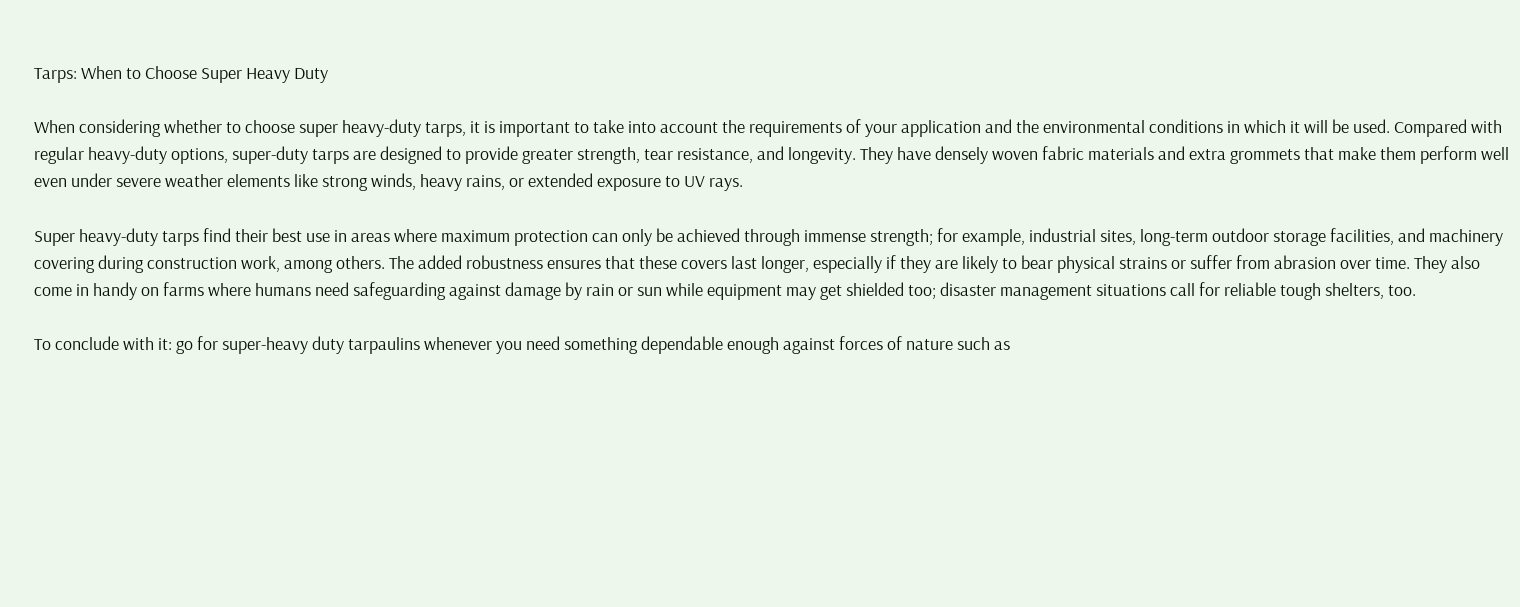Tarps: When to Choose Super Heavy Duty

When considering whether to choose super heavy-duty tarps, it is important to take into account the requirements of your application and the environmental conditions in which it will be used. Compared with regular heavy-duty options, super-duty tarps are designed to provide greater strength, tear resistance, and longevity. They have densely woven fabric materials and extra grommets that make them perform well even under severe weather elements like strong winds, heavy rains, or extended exposure to UV rays.

Super heavy-duty tarps find their best use in areas where maximum protection can only be achieved through immense strength; for example, industrial sites, long-term outdoor storage facilities, and machinery covering during construction work, among others. The added robustness ensures that these covers last longer, especially if they are likely to bear physical strains or suffer from abrasion over time. They also come in handy on farms where humans need safeguarding against damage by rain or sun while equipment may get shielded too; disaster management situations call for reliable tough shelters, too.

To conclude with it: go for super-heavy duty tarpaulins whenever you need something dependable enough against forces of nature such as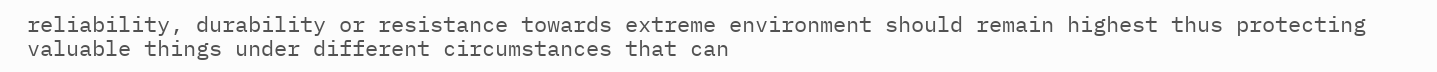reliability, durability or resistance towards extreme environment should remain highest thus protecting valuable things under different circumstances that can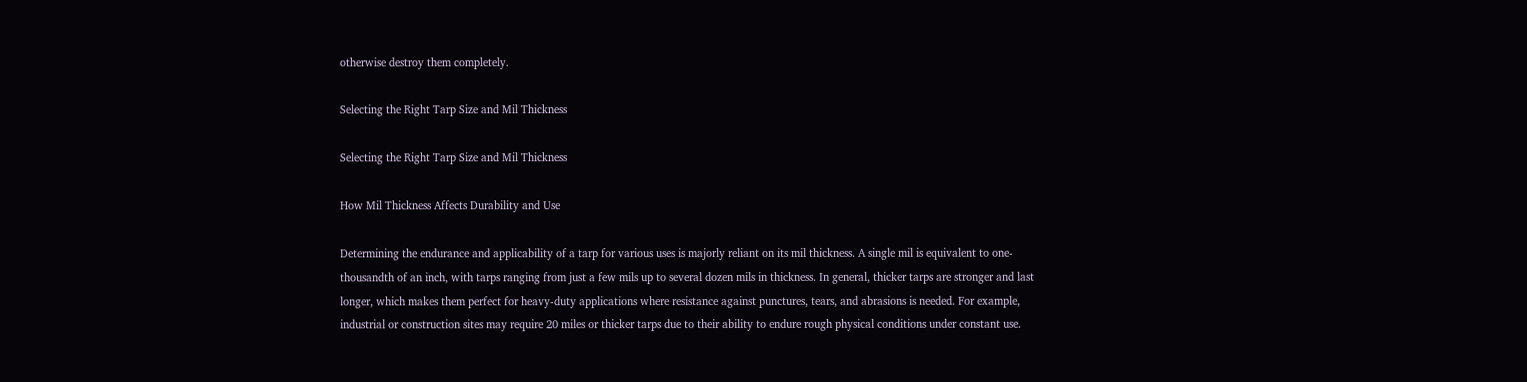otherwise destroy them completely.

Selecting the Right Tarp Size and Mil Thickness

Selecting the Right Tarp Size and Mil Thickness

How Mil Thickness Affects Durability and Use

Determining the endurance and applicability of a tarp for various uses is majorly reliant on its mil thickness. A single mil is equivalent to one-thousandth of an inch, with tarps ranging from just a few mils up to several dozen mils in thickness. In general, thicker tarps are stronger and last longer, which makes them perfect for heavy-duty applications where resistance against punctures, tears, and abrasions is needed. For example, industrial or construction sites may require 20 miles or thicker tarps due to their ability to endure rough physical conditions under constant use.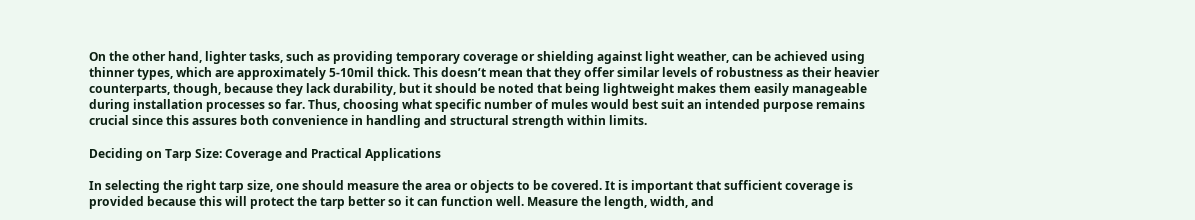On the other hand, lighter tasks, such as providing temporary coverage or shielding against light weather, can be achieved using thinner types, which are approximately 5-10mil thick. This doesn’t mean that they offer similar levels of robustness as their heavier counterparts, though, because they lack durability, but it should be noted that being lightweight makes them easily manageable during installation processes so far. Thus, choosing what specific number of mules would best suit an intended purpose remains crucial since this assures both convenience in handling and structural strength within limits.

Deciding on Tarp Size: Coverage and Practical Applications

In selecting the right tarp size, one should measure the area or objects to be covered. It is important that sufficient coverage is provided because this will protect the tarp better so it can function well. Measure the length, width, and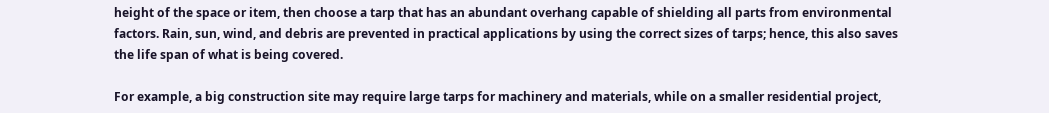height of the space or item, then choose a tarp that has an abundant overhang capable of shielding all parts from environmental factors. Rain, sun, wind, and debris are prevented in practical applications by using the correct sizes of tarps; hence, this also saves the life span of what is being covered.

For example, a big construction site may require large tarps for machinery and materials, while on a smaller residential project,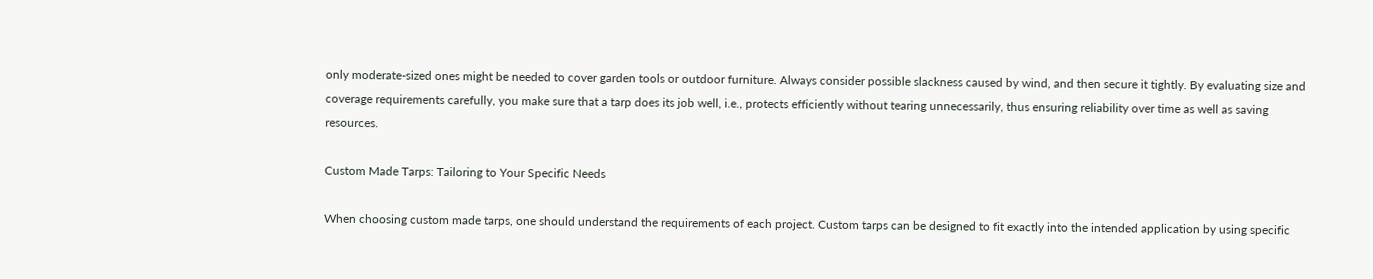only moderate-sized ones might be needed to cover garden tools or outdoor furniture. Always consider possible slackness caused by wind, and then secure it tightly. By evaluating size and coverage requirements carefully, you make sure that a tarp does its job well, i.e., protects efficiently without tearing unnecessarily, thus ensuring reliability over time as well as saving resources.

Custom Made Tarps: Tailoring to Your Specific Needs

When choosing custom made tarps, one should understand the requirements of each project. Custom tarps can be designed to fit exactly into the intended application by using specific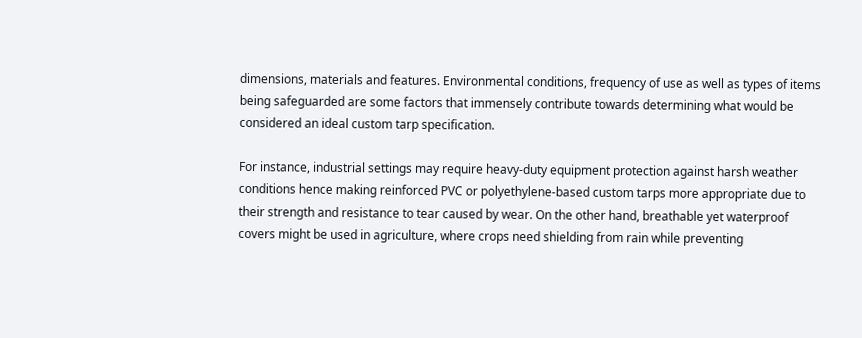dimensions, materials and features. Environmental conditions, frequency of use as well as types of items being safeguarded are some factors that immensely contribute towards determining what would be considered an ideal custom tarp specification.

For instance, industrial settings may require heavy-duty equipment protection against harsh weather conditions hence making reinforced PVC or polyethylene-based custom tarps more appropriate due to their strength and resistance to tear caused by wear. On the other hand, breathable yet waterproof covers might be used in agriculture, where crops need shielding from rain while preventing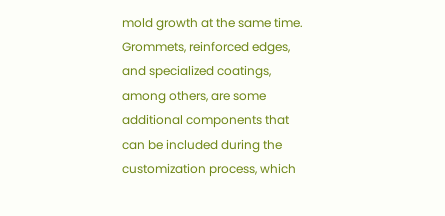mold growth at the same time. Grommets, reinforced edges, and specialized coatings, among others, are some additional components that can be included during the customization process, which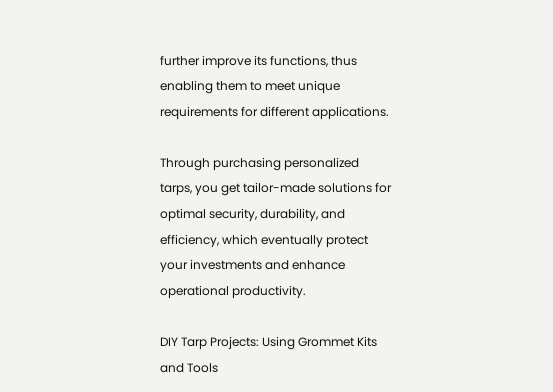further improve its functions, thus enabling them to meet unique requirements for different applications.

Through purchasing personalized tarps, you get tailor-made solutions for optimal security, durability, and efficiency, which eventually protect your investments and enhance operational productivity.

DIY Tarp Projects: Using Grommet Kits and Tools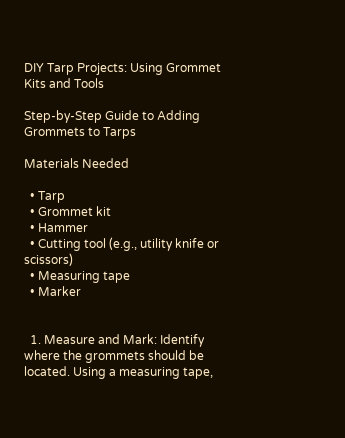DIY Tarp Projects: Using Grommet Kits and Tools

Step-by-Step Guide to Adding Grommets to Tarps

Materials Needed

  • Tarp
  • Grommet kit
  • Hammer
  • Cutting tool (e.g., utility knife or scissors)
  • Measuring tape
  • Marker


  1. Measure and Mark: Identify where the grommets should be located. Using a measuring tape,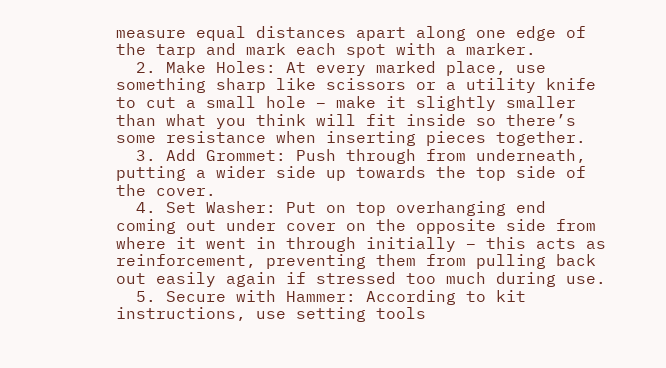measure equal distances apart along one edge of the tarp and mark each spot with a marker.
  2. Make Holes: At every marked place, use something sharp like scissors or a utility knife to cut a small hole – make it slightly smaller than what you think will fit inside so there’s some resistance when inserting pieces together.
  3. Add Grommet: Push through from underneath, putting a wider side up towards the top side of the cover.
  4. Set Washer: Put on top overhanging end coming out under cover on the opposite side from where it went in through initially – this acts as reinforcement, preventing them from pulling back out easily again if stressed too much during use.
  5. Secure with Hammer: According to kit instructions, use setting tools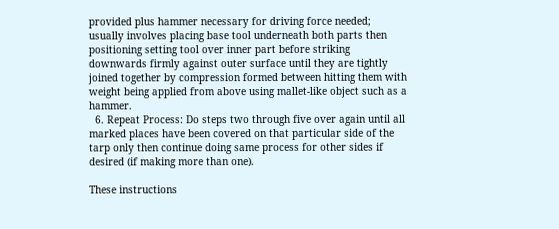provided plus hammer necessary for driving force needed; usually involves placing base tool underneath both parts then positioning setting tool over inner part before striking downwards firmly against outer surface until they are tightly joined together by compression formed between hitting them with weight being applied from above using mallet-like object such as a hammer.
  6. Repeat Process: Do steps two through five over again until all marked places have been covered on that particular side of the tarp only then continue doing same process for other sides if desired (if making more than one).

These instructions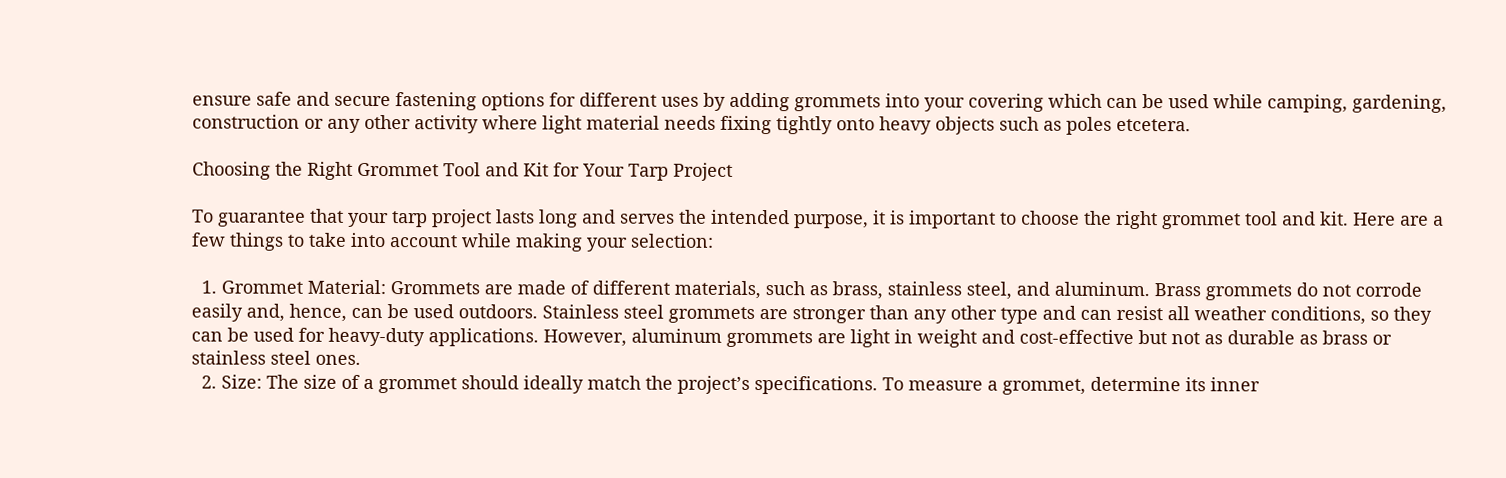ensure safe and secure fastening options for different uses by adding grommets into your covering which can be used while camping, gardening, construction or any other activity where light material needs fixing tightly onto heavy objects such as poles etcetera.

Choosing the Right Grommet Tool and Kit for Your Tarp Project

To guarantee that your tarp project lasts long and serves the intended purpose, it is important to choose the right grommet tool and kit. Here are a few things to take into account while making your selection:

  1. Grommet Material: Grommets are made of different materials, such as brass, stainless steel, and aluminum. Brass grommets do not corrode easily and, hence, can be used outdoors. Stainless steel grommets are stronger than any other type and can resist all weather conditions, so they can be used for heavy-duty applications. However, aluminum grommets are light in weight and cost-effective but not as durable as brass or stainless steel ones.
  2. Size: The size of a grommet should ideally match the project’s specifications. To measure a grommet, determine its inner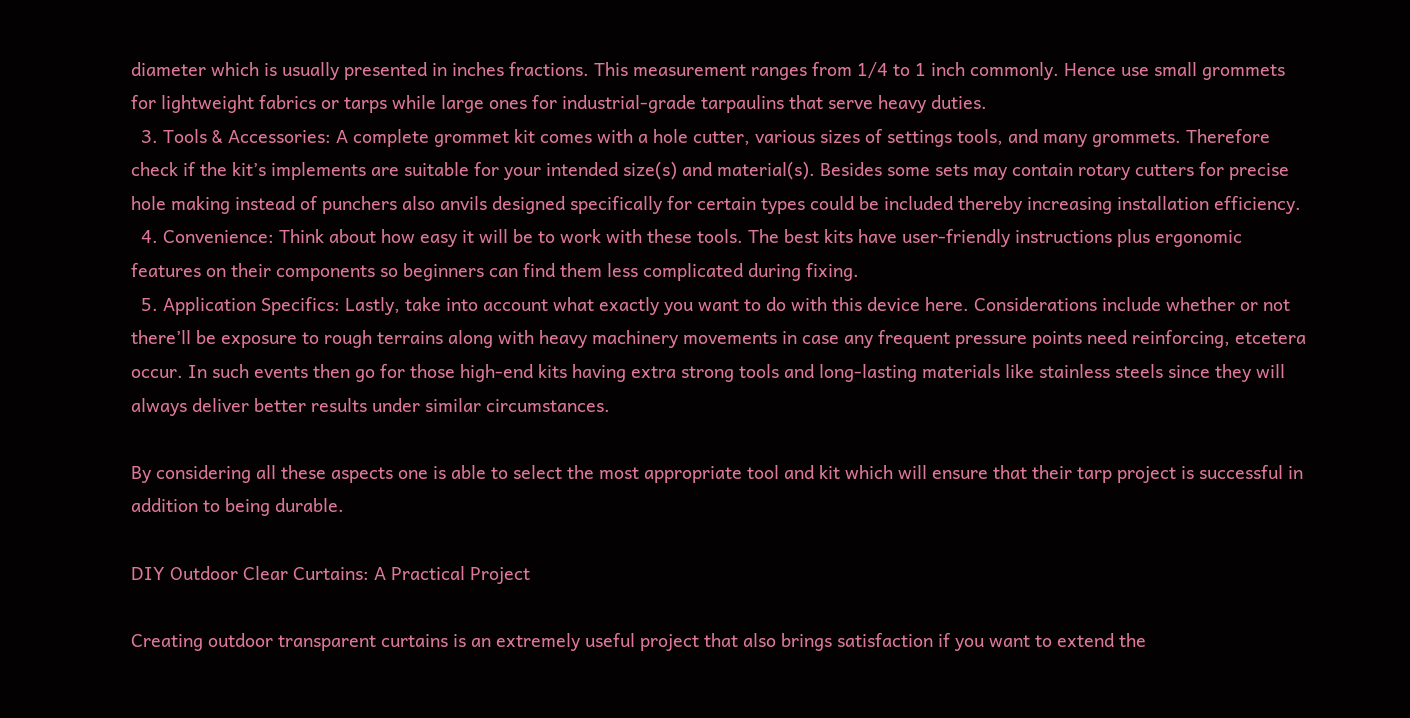diameter which is usually presented in inches fractions. This measurement ranges from 1/4 to 1 inch commonly. Hence use small grommets for lightweight fabrics or tarps while large ones for industrial-grade tarpaulins that serve heavy duties.
  3. Tools & Accessories: A complete grommet kit comes with a hole cutter, various sizes of settings tools, and many grommets. Therefore check if the kit’s implements are suitable for your intended size(s) and material(s). Besides some sets may contain rotary cutters for precise hole making instead of punchers also anvils designed specifically for certain types could be included thereby increasing installation efficiency.
  4. Convenience: Think about how easy it will be to work with these tools. The best kits have user-friendly instructions plus ergonomic features on their components so beginners can find them less complicated during fixing.
  5. Application Specifics: Lastly, take into account what exactly you want to do with this device here. Considerations include whether or not there’ll be exposure to rough terrains along with heavy machinery movements in case any frequent pressure points need reinforcing, etcetera occur. In such events then go for those high-end kits having extra strong tools and long-lasting materials like stainless steels since they will always deliver better results under similar circumstances.

By considering all these aspects one is able to select the most appropriate tool and kit which will ensure that their tarp project is successful in addition to being durable.

DIY Outdoor Clear Curtains: A Practical Project

Creating outdoor transparent curtains is an extremely useful project that also brings satisfaction if you want to extend the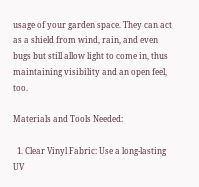usage of your garden space. They can act as a shield from wind, rain, and even bugs but still allow light to come in, thus maintaining visibility and an open feel, too.

Materials and Tools Needed:

  1. Clear Vinyl Fabric: Use a long-lasting UV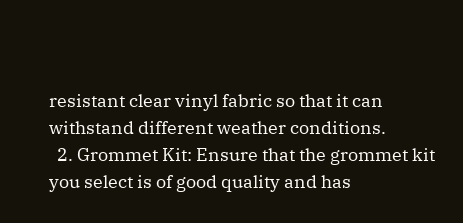resistant clear vinyl fabric so that it can withstand different weather conditions.
  2. Grommet Kit: Ensure that the grommet kit you select is of good quality and has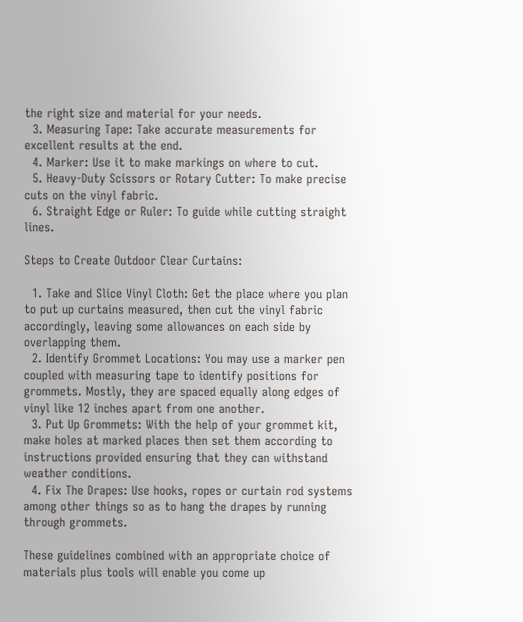the right size and material for your needs.
  3. Measuring Tape: Take accurate measurements for excellent results at the end.
  4. Marker: Use it to make markings on where to cut.
  5. Heavy-Duty Scissors or Rotary Cutter: To make precise cuts on the vinyl fabric.
  6. Straight Edge or Ruler: To guide while cutting straight lines.

Steps to Create Outdoor Clear Curtains:

  1. Take and Slice Vinyl Cloth: Get the place where you plan to put up curtains measured, then cut the vinyl fabric accordingly, leaving some allowances on each side by overlapping them.
  2. Identify Grommet Locations: You may use a marker pen coupled with measuring tape to identify positions for grommets. Mostly, they are spaced equally along edges of vinyl like 12 inches apart from one another.
  3. Put Up Grommets: With the help of your grommet kit, make holes at marked places then set them according to instructions provided ensuring that they can withstand weather conditions.
  4. Fix The Drapes: Use hooks, ropes or curtain rod systems among other things so as to hang the drapes by running through grommets.

These guidelines combined with an appropriate choice of materials plus tools will enable you come up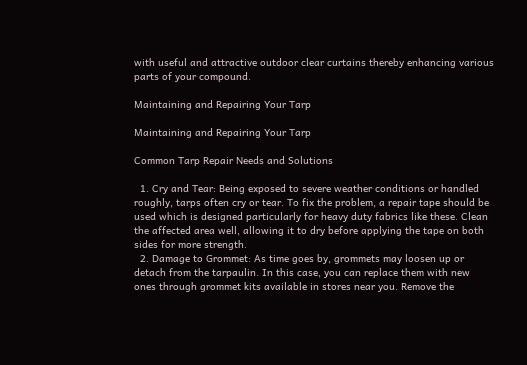with useful and attractive outdoor clear curtains thereby enhancing various parts of your compound.

Maintaining and Repairing Your Tarp

Maintaining and Repairing Your Tarp

Common Tarp Repair Needs and Solutions

  1. Cry and Tear: Being exposed to severe weather conditions or handled roughly, tarps often cry or tear. To fix the problem, a repair tape should be used which is designed particularly for heavy duty fabrics like these. Clean the affected area well, allowing it to dry before applying the tape on both sides for more strength.
  2. Damage to Grommet: As time goes by, grommets may loosen up or detach from the tarpaulin. In this case, you can replace them with new ones through grommet kits available in stores near you. Remove the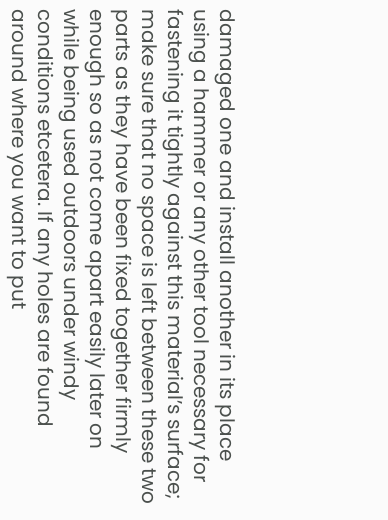damaged one and install another in its place using a hammer or any other tool necessary for fastening it tightly against this material’s surface; make sure that no space is left between these two parts as they have been fixed together firmly enough so as not come apart easily later on while being used outdoors under windy conditions etcetera. If any holes are found around where you want to put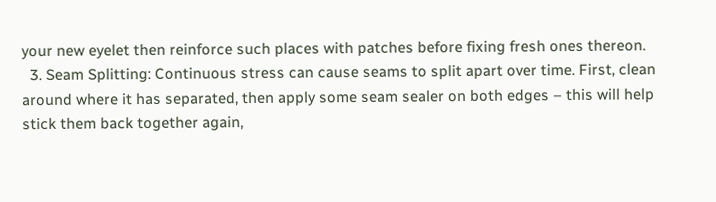your new eyelet then reinforce such places with patches before fixing fresh ones thereon.
  3. Seam Splitting: Continuous stress can cause seams to split apart over time. First, clean around where it has separated, then apply some seam sealer on both edges – this will help stick them back together again,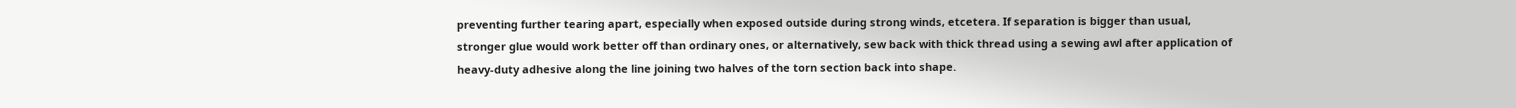preventing further tearing apart, especially when exposed outside during strong winds, etcetera. If separation is bigger than usual, stronger glue would work better off than ordinary ones, or alternatively, sew back with thick thread using a sewing awl after application of heavy-duty adhesive along the line joining two halves of the torn section back into shape.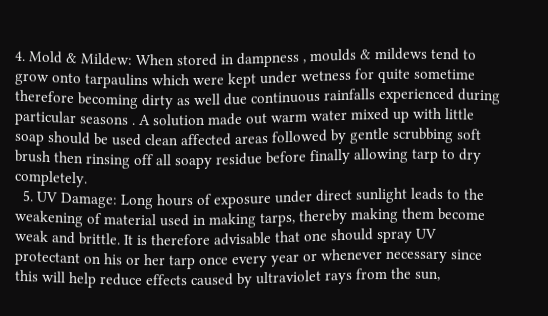4. Mold & Mildew: When stored in dampness , moulds & mildews tend to grow onto tarpaulins which were kept under wetness for quite sometime therefore becoming dirty as well due continuous rainfalls experienced during particular seasons . A solution made out warm water mixed up with little soap should be used clean affected areas followed by gentle scrubbing soft brush then rinsing off all soapy residue before finally allowing tarp to dry completely.
  5. UV Damage: Long hours of exposure under direct sunlight leads to the weakening of material used in making tarps, thereby making them become weak and brittle. It is therefore advisable that one should spray UV protectant on his or her tarp once every year or whenever necessary since this will help reduce effects caused by ultraviolet rays from the sun,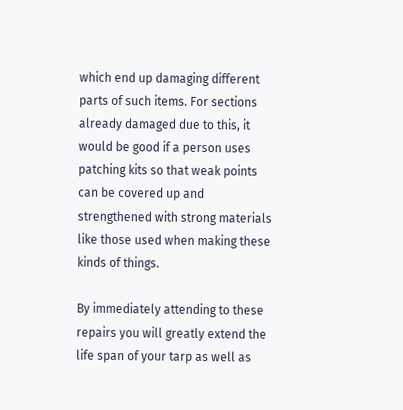which end up damaging different parts of such items. For sections already damaged due to this, it would be good if a person uses patching kits so that weak points can be covered up and strengthened with strong materials like those used when making these kinds of things.

By immediately attending to these repairs you will greatly extend the life span of your tarp as well as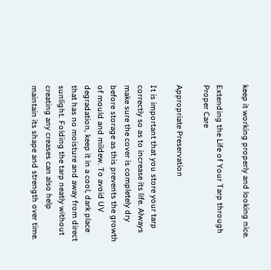keep it working properly and looking nice.

Extending the Life of Your Tarp through Proper Care

Appropriate Preservation

It is important that you store your tarp correctly so as to increase its life. Always make sure the cover is completely dry before storage as this prevents the growth of mould and mildew. To avoid UV degradation, keep it in a cool, dark place that has no moisture and away from direct sunlight. Folding the tarp neatly without creating any creases can also help maintain its shape and strength over time.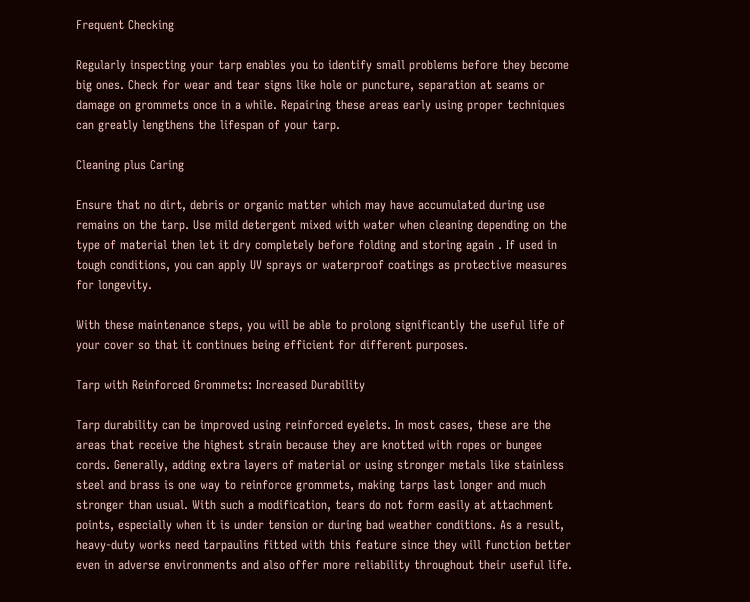Frequent Checking

Regularly inspecting your tarp enables you to identify small problems before they become big ones. Check for wear and tear signs like hole or puncture, separation at seams or damage on grommets once in a while. Repairing these areas early using proper techniques can greatly lengthens the lifespan of your tarp.

Cleaning plus Caring

Ensure that no dirt, debris or organic matter which may have accumulated during use remains on the tarp. Use mild detergent mixed with water when cleaning depending on the type of material then let it dry completely before folding and storing again . If used in tough conditions, you can apply UV sprays or waterproof coatings as protective measures for longevity.

With these maintenance steps, you will be able to prolong significantly the useful life of your cover so that it continues being efficient for different purposes.

Tarp with Reinforced Grommets: Increased Durability

Tarp durability can be improved using reinforced eyelets. In most cases, these are the areas that receive the highest strain because they are knotted with ropes or bungee cords. Generally, adding extra layers of material or using stronger metals like stainless steel and brass is one way to reinforce grommets, making tarps last longer and much stronger than usual. With such a modification, tears do not form easily at attachment points, especially when it is under tension or during bad weather conditions. As a result, heavy-duty works need tarpaulins fitted with this feature since they will function better even in adverse environments and also offer more reliability throughout their useful life.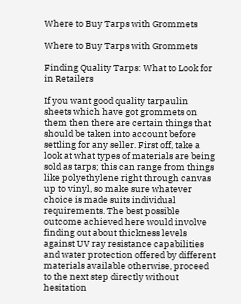Where to Buy Tarps with Grommets

Where to Buy Tarps with Grommets

Finding Quality Tarps: What to Look for in Retailers

If you want good quality tarpaulin sheets which have got grommets on them then there are certain things that should be taken into account before settling for any seller. First off, take a look at what types of materials are being sold as tarps; this can range from things like polyethylene right through canvas up to vinyl, so make sure whatever choice is made suits individual requirements. The best possible outcome achieved here would involve finding out about thickness levels against UV ray resistance capabilities and water protection offered by different materials available otherwise, proceed to the next step directly without hesitation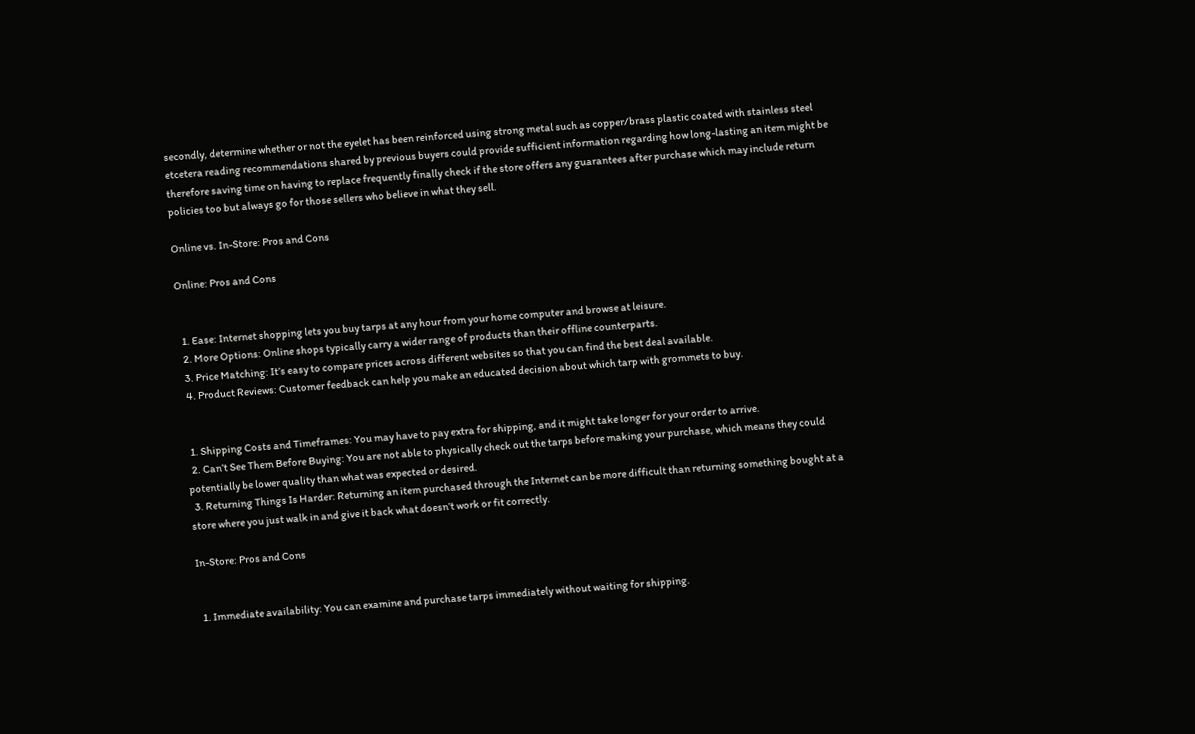secondly, determine whether or not the eyelet has been reinforced using strong metal such as copper/brass plastic coated with stainless steel etcetera reading recommendations shared by previous buyers could provide sufficient information regarding how long-lasting an item might be therefore saving time on having to replace frequently finally check if the store offers any guarantees after purchase which may include return policies too but always go for those sellers who believe in what they sell.

Online vs. In-Store: Pros and Cons

Online: Pros and Cons


  1. Ease: Internet shopping lets you buy tarps at any hour from your home computer and browse at leisure.
  2. More Options: Online shops typically carry a wider range of products than their offline counterparts.
  3. Price Matching: It’s easy to compare prices across different websites so that you can find the best deal available.
  4. Product Reviews: Customer feedback can help you make an educated decision about which tarp with grommets to buy.


  1. Shipping Costs and Timeframes: You may have to pay extra for shipping, and it might take longer for your order to arrive.
  2. Can’t See Them Before Buying: You are not able to physically check out the tarps before making your purchase, which means they could potentially be lower quality than what was expected or desired.
  3. Returning Things Is Harder: Returning an item purchased through the Internet can be more difficult than returning something bought at a store where you just walk in and give it back what doesn’t work or fit correctly.

In-Store: Pros and Cons


  1. Immediate availability: You can examine and purchase tarps immediately without waiting for shipping.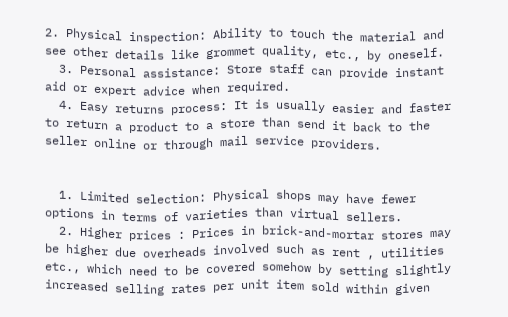2. Physical inspection: Ability to touch the material and see other details like grommet quality, etc., by oneself.
  3. Personal assistance: Store staff can provide instant aid or expert advice when required.
  4. Easy returns process: It is usually easier and faster to return a product to a store than send it back to the seller online or through mail service providers.


  1. Limited selection: Physical shops may have fewer options in terms of varieties than virtual sellers.
  2. Higher prices : Prices in brick-and-mortar stores may be higher due overheads involved such as rent , utilities etc., which need to be covered somehow by setting slightly increased selling rates per unit item sold within given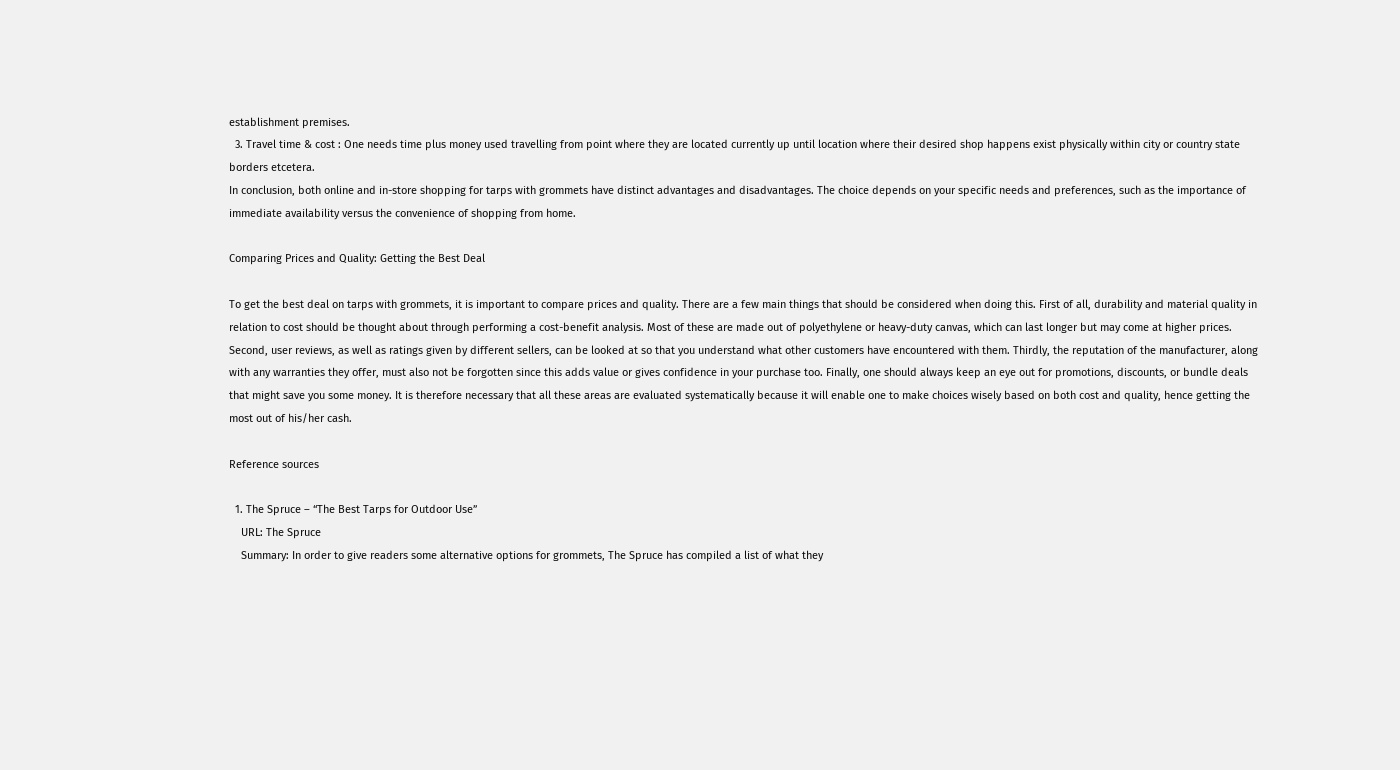establishment premises.
  3. Travel time & cost : One needs time plus money used travelling from point where they are located currently up until location where their desired shop happens exist physically within city or country state borders etcetera.
In conclusion, both online and in-store shopping for tarps with grommets have distinct advantages and disadvantages. The choice depends on your specific needs and preferences, such as the importance of immediate availability versus the convenience of shopping from home.

Comparing Prices and Quality: Getting the Best Deal

To get the best deal on tarps with grommets, it is important to compare prices and quality. There are a few main things that should be considered when doing this. First of all, durability and material quality in relation to cost should be thought about through performing a cost-benefit analysis. Most of these are made out of polyethylene or heavy-duty canvas, which can last longer but may come at higher prices. Second, user reviews, as well as ratings given by different sellers, can be looked at so that you understand what other customers have encountered with them. Thirdly, the reputation of the manufacturer, along with any warranties they offer, must also not be forgotten since this adds value or gives confidence in your purchase too. Finally, one should always keep an eye out for promotions, discounts, or bundle deals that might save you some money. It is therefore necessary that all these areas are evaluated systematically because it will enable one to make choices wisely based on both cost and quality, hence getting the most out of his/her cash.

Reference sources

  1. The Spruce – “The Best Tarps for Outdoor Use”
    URL: The Spruce
    Summary: In order to give readers some alternative options for grommets, The Spruce has compiled a list of what they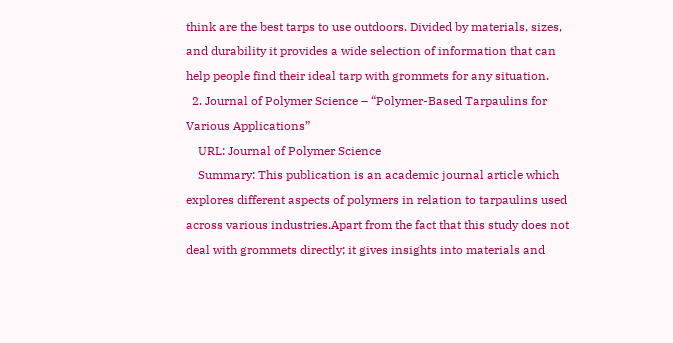think are the best tarps to use outdoors. Divided by materials, sizes, and durability it provides a wide selection of information that can help people find their ideal tarp with grommets for any situation.
  2. Journal of Polymer Science – “Polymer-Based Tarpaulins for Various Applications”
    URL: Journal of Polymer Science
    Summary: This publication is an academic journal article which explores different aspects of polymers in relation to tarpaulins used across various industries.Apart from the fact that this study does not deal with grommets directly; it gives insights into materials and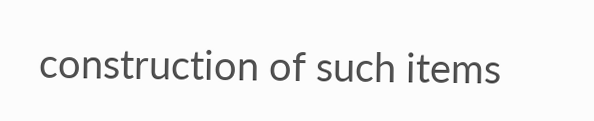construction of such items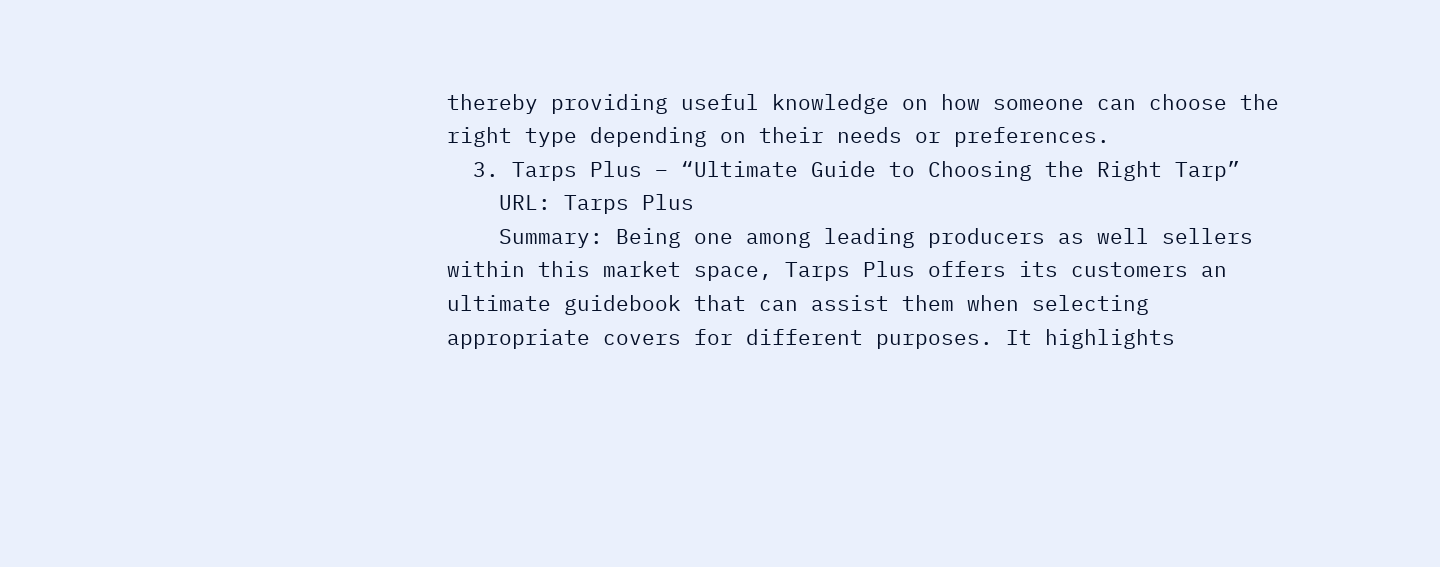thereby providing useful knowledge on how someone can choose the right type depending on their needs or preferences.
  3. Tarps Plus – “Ultimate Guide to Choosing the Right Tarp”
    URL: Tarps Plus
    Summary: Being one among leading producers as well sellers within this market space, Tarps Plus offers its customers an ultimate guidebook that can assist them when selecting appropriate covers for different purposes. It highlights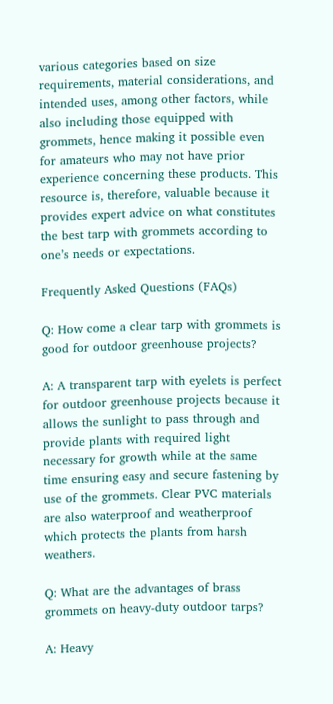various categories based on size requirements, material considerations, and intended uses, among other factors, while also including those equipped with grommets, hence making it possible even for amateurs who may not have prior experience concerning these products. This resource is, therefore, valuable because it provides expert advice on what constitutes the best tarp with grommets according to one’s needs or expectations.

Frequently Asked Questions (FAQs)

Q: How come a clear tarp with grommets is good for outdoor greenhouse projects?

A: A transparent tarp with eyelets is perfect for outdoor greenhouse projects because it allows the sunlight to pass through and provide plants with required light necessary for growth while at the same time ensuring easy and secure fastening by use of the grommets. Clear PVC materials are also waterproof and weatherproof which protects the plants from harsh weathers.

Q: What are the advantages of brass grommets on heavy-duty outdoor tarps?

A: Heavy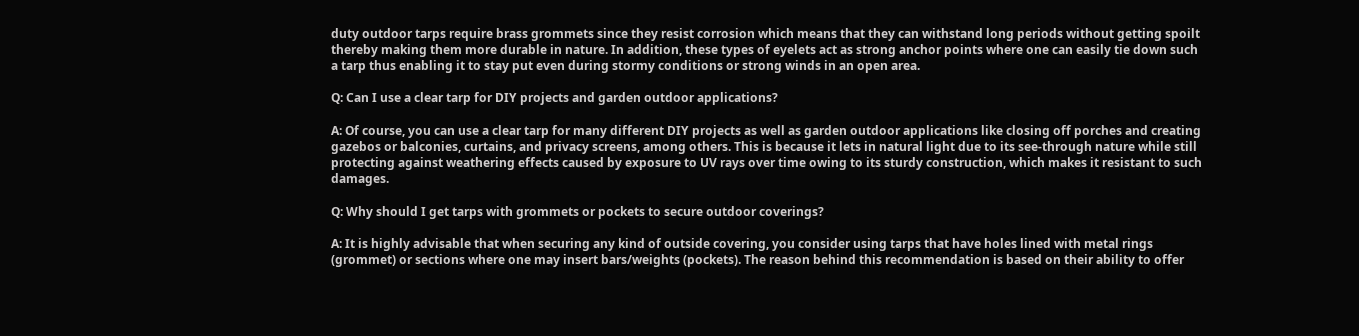duty outdoor tarps require brass grommets since they resist corrosion which means that they can withstand long periods without getting spoilt thereby making them more durable in nature. In addition, these types of eyelets act as strong anchor points where one can easily tie down such a tarp thus enabling it to stay put even during stormy conditions or strong winds in an open area.

Q: Can I use a clear tarp for DIY projects and garden outdoor applications?

A: Of course, you can use a clear tarp for many different DIY projects as well as garden outdoor applications like closing off porches and creating gazebos or balconies, curtains, and privacy screens, among others. This is because it lets in natural light due to its see-through nature while still protecting against weathering effects caused by exposure to UV rays over time owing to its sturdy construction, which makes it resistant to such damages.

Q: Why should I get tarps with grommets or pockets to secure outdoor coverings?

A: It is highly advisable that when securing any kind of outside covering, you consider using tarps that have holes lined with metal rings (grommet) or sections where one may insert bars/weights (pockets). The reason behind this recommendation is based on their ability to offer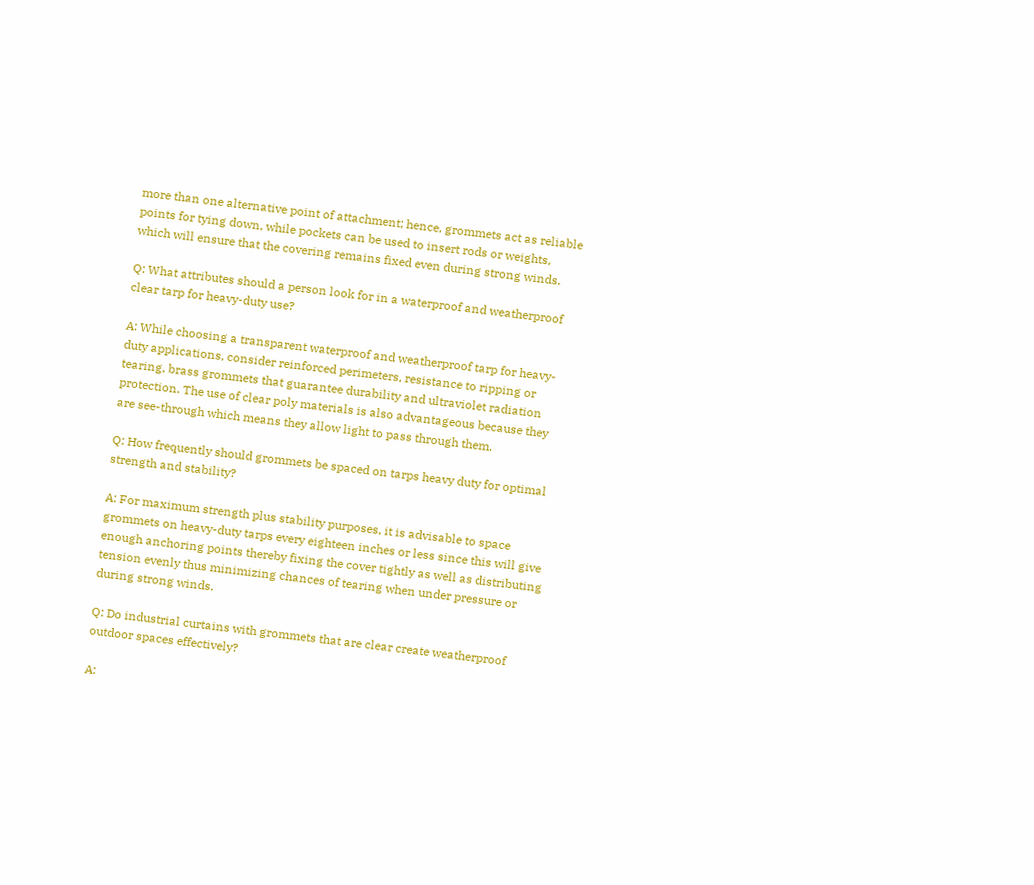more than one alternative point of attachment; hence, grommets act as reliable points for tying down, while pockets can be used to insert rods or weights, which will ensure that the covering remains fixed even during strong winds.

Q: What attributes should a person look for in a waterproof and weatherproof clear tarp for heavy-duty use?

A: While choosing a transparent waterproof and weatherproof tarp for heavy-duty applications, consider reinforced perimeters, resistance to ripping or tearing, brass grommets that guarantee durability and ultraviolet radiation protection. The use of clear poly materials is also advantageous because they are see-through which means they allow light to pass through them.

Q: How frequently should grommets be spaced on tarps heavy duty for optimal strength and stability?

A: For maximum strength plus stability purposes, it is advisable to space grommets on heavy-duty tarps every eighteen inches or less since this will give enough anchoring points thereby fixing the cover tightly as well as distributing tension evenly thus minimizing chances of tearing when under pressure or during strong winds.

Q: Do industrial curtains with grommets that are clear create weatherproof outdoor spaces effectively?

A: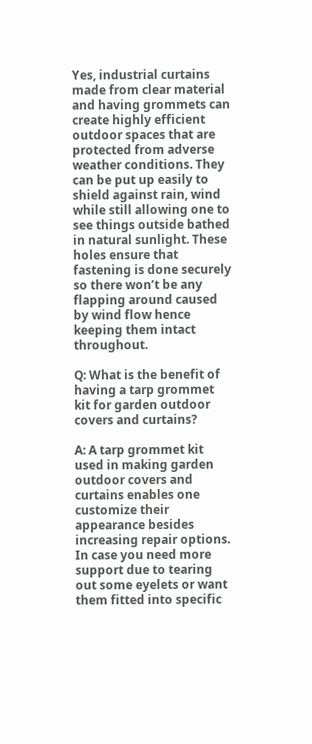Yes, industrial curtains made from clear material and having grommets can create highly efficient outdoor spaces that are protected from adverse weather conditions. They can be put up easily to shield against rain, wind while still allowing one to see things outside bathed in natural sunlight. These holes ensure that fastening is done securely so there won’t be any flapping around caused by wind flow hence keeping them intact throughout.

Q: What is the benefit of having a tarp grommet kit for garden outdoor covers and curtains?

A: A tarp grommet kit used in making garden outdoor covers and curtains enables one customize their appearance besides increasing repair options. In case you need more support due to tearing out some eyelets or want them fitted into specific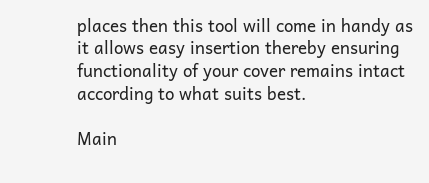places then this tool will come in handy as it allows easy insertion thereby ensuring functionality of your cover remains intact according to what suits best.

Main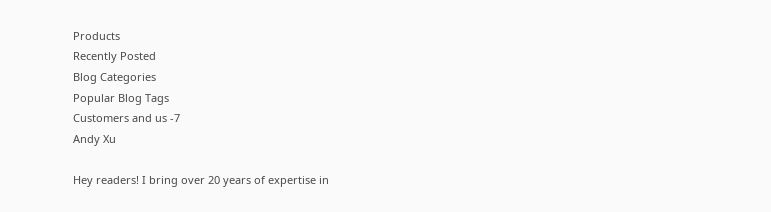Products
Recently Posted
Blog Categories
Popular Blog Tags
Customers and us -7
Andy Xu

Hey readers! I bring over 20 years of expertise in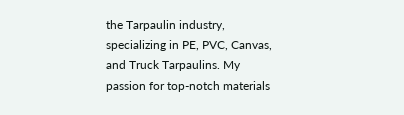the Tarpaulin industry, specializing in PE, PVC, Canvas, and Truck Tarpaulins. My passion for top-notch materials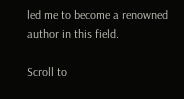led me to become a renowned author in this field.

Scroll to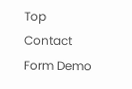Top
Contact Form Demo